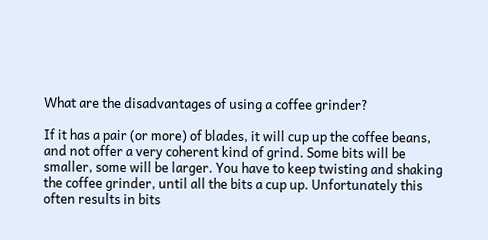What are the disadvantages of using a coffee grinder?

If it has a pair (or more) of blades, it will cup up the coffee beans, and not offer a very coherent kind of grind. Some bits will be smaller, some will be larger. You have to keep twisting and shaking the coffee grinder, until all the bits a cup up. Unfortunately this often results in bits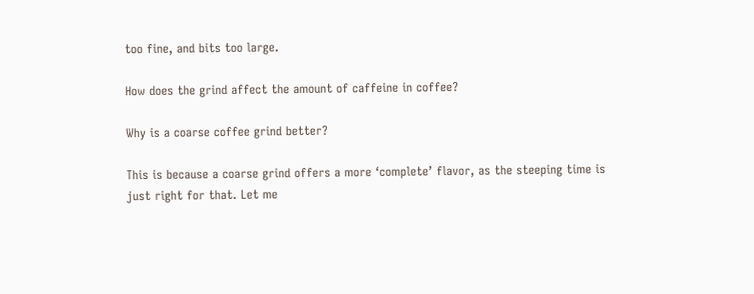too fine, and bits too large.

How does the grind affect the amount of caffeine in coffee?

Why is a coarse coffee grind better?

This is because a coarse grind offers a more ‘complete’ flavor, as the steeping time is just right for that. Let me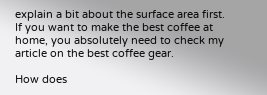explain a bit about the surface area first. If you want to make the best coffee at home, you absolutely need to check my article on the best coffee gear.

How does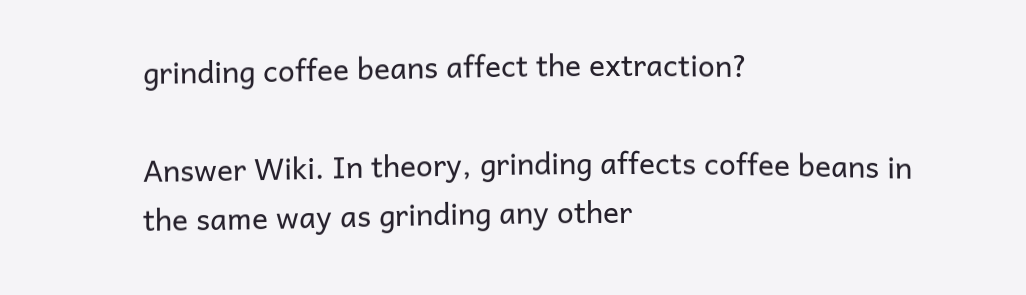grinding coffee beans affect the extraction?

Answer Wiki. In theory, grinding affects coffee beans in the same way as grinding any other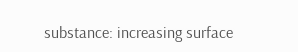substance: increasing surface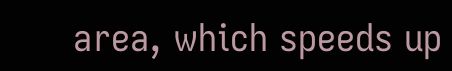area, which speeds up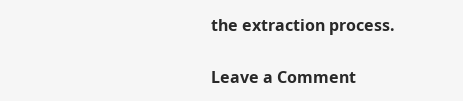the extraction process.

Leave a Comment